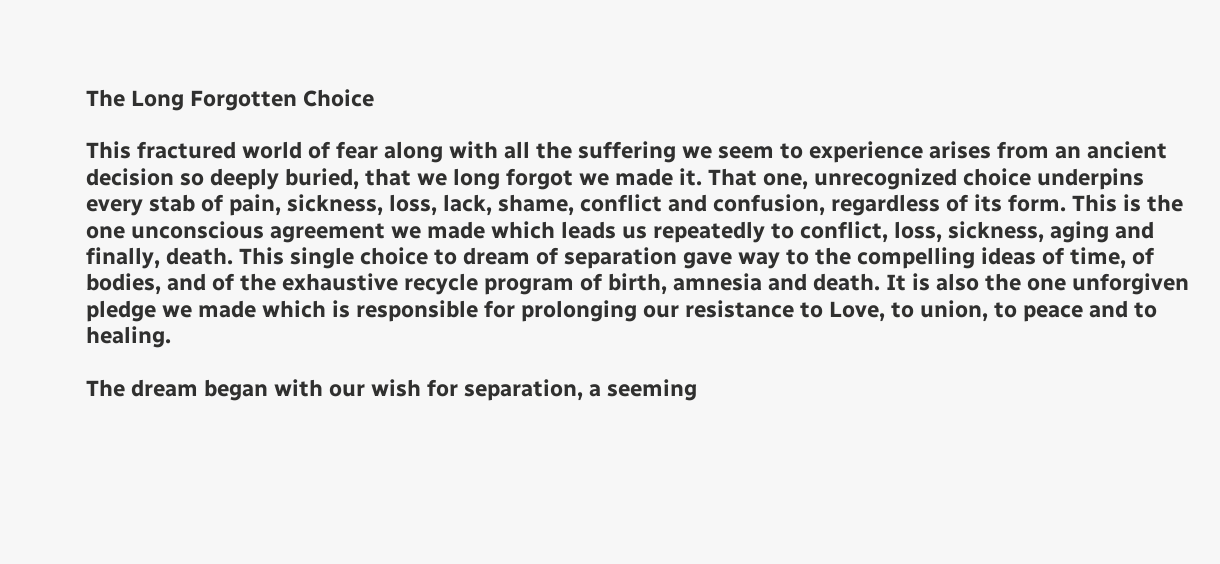The Long Forgotten Choice

This fractured world of fear along with all the suffering we seem to experience arises from an ancient decision so deeply buried, that we long forgot we made it. That one, unrecognized choice underpins every stab of pain, sickness, loss, lack, shame, conflict and confusion, regardless of its form. This is the one unconscious agreement we made which leads us repeatedly to conflict, loss, sickness, aging and finally, death. This single choice to dream of separation gave way to the compelling ideas of time, of bodies, and of the exhaustive recycle program of birth, amnesia and death. It is also the one unforgiven pledge we made which is responsible for prolonging our resistance to Love, to union, to peace and to healing.

The dream began with our wish for separation, a seeming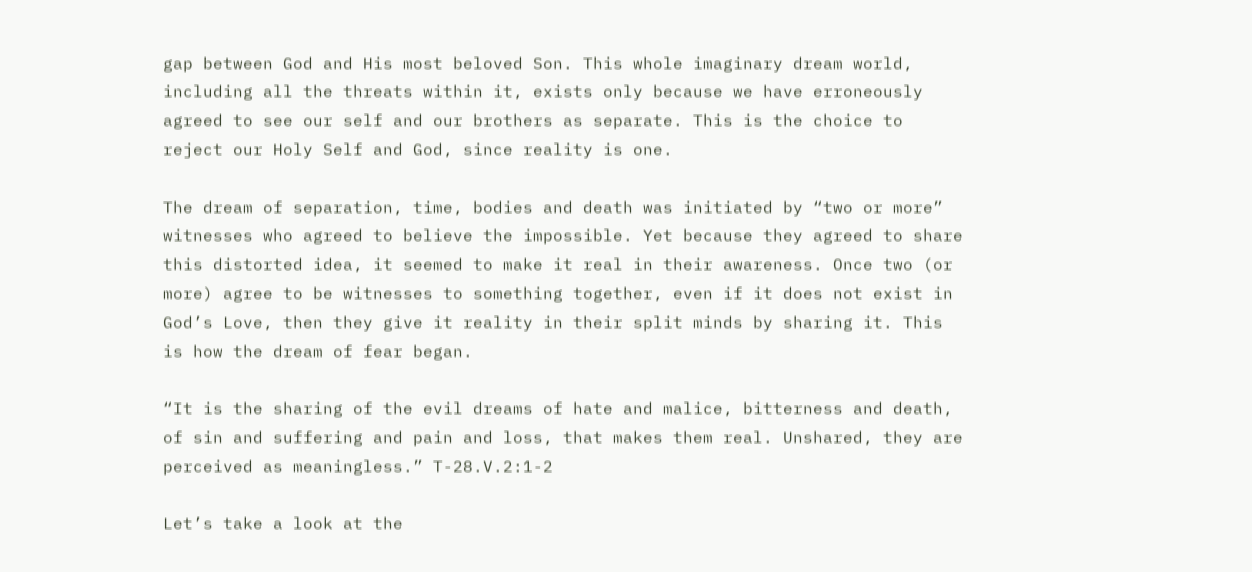gap between God and His most beloved Son. This whole imaginary dream world, including all the threats within it, exists only because we have erroneously agreed to see our self and our brothers as separate. This is the choice to reject our Holy Self and God, since reality is one.

The dream of separation, time, bodies and death was initiated by “two or more” witnesses who agreed to believe the impossible. Yet because they agreed to share this distorted idea, it seemed to make it real in their awareness. Once two (or more) agree to be witnesses to something together, even if it does not exist in God’s Love, then they give it reality in their split minds by sharing it. This is how the dream of fear began.

“It is the sharing of the evil dreams of hate and malice, bitterness and death, of sin and suffering and pain and loss, that makes them real. Unshared, they are perceived as meaningless.” T-28.V.2:1-2

Let’s take a look at the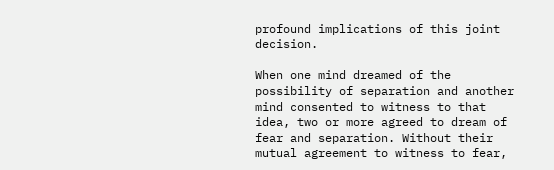profound implications of this joint decision.

When one mind dreamed of the possibility of separation and another mind consented to witness to that idea, two or more agreed to dream of fear and separation. Without their mutual agreement to witness to fear,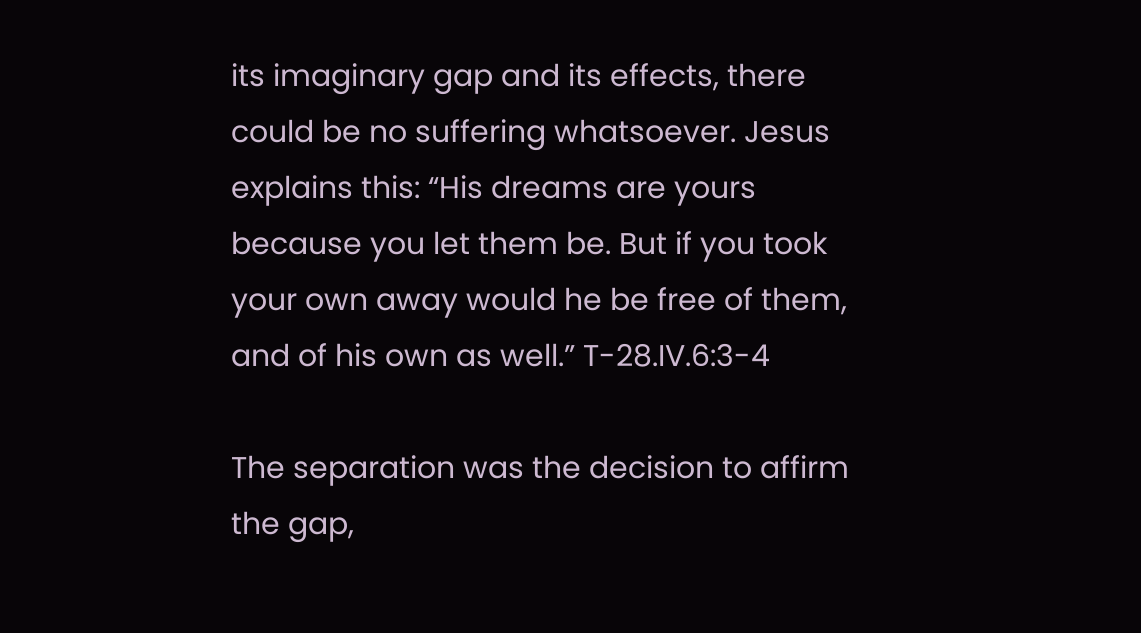its imaginary gap and its effects, there could be no suffering whatsoever. Jesus explains this: “His dreams are yours because you let them be. But if you took your own away would he be free of them, and of his own as well.” T-28.IV.6:3-4

The separation was the decision to affirm the gap,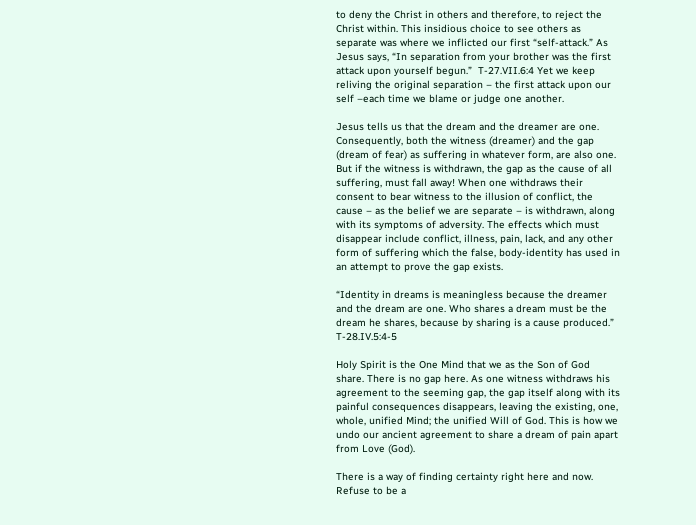to deny the Christ in others and therefore, to reject the Christ within. This insidious choice to see others as separate was where we inflicted our first “self-attack.” As Jesus says, “In separation from your brother was the first attack upon yourself begun.”  T-27.VII.6:4 Yet we keep reliving the original separation – the first attack upon our self –each time we blame or judge one another.

Jesus tells us that the dream and the dreamer are one. Consequently, both the witness (dreamer) and the gap (dream of fear) as suffering in whatever form, are also one. But if the witness is withdrawn, the gap as the cause of all suffering, must fall away! When one withdraws their consent to bear witness to the illusion of conflict, the cause – as the belief we are separate – is withdrawn, along with its symptoms of adversity. The effects which must disappear include conflict, illness, pain, lack, and any other form of suffering which the false, body-identity has used in an attempt to prove the gap exists.

“Identity in dreams is meaningless because the dreamer and the dream are one. Who shares a dream must be the dream he shares, because by sharing is a cause produced.” T-28.IV.5:4-5

Holy Spirit is the One Mind that we as the Son of God share. There is no gap here. As one witness withdraws his agreement to the seeming gap, the gap itself along with its painful consequences disappears, leaving the existing, one, whole, unified Mind; the unified Will of God. This is how we undo our ancient agreement to share a dream of pain apart from Love (God).

There is a way of finding certainty right here and now. Refuse to be a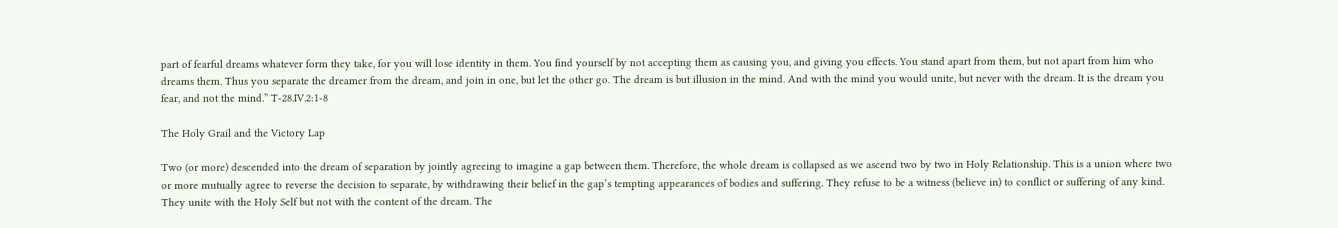part of fearful dreams whatever form they take, for you will lose identity in them. You find yourself by not accepting them as causing you, and giving you effects. You stand apart from them, but not apart from him who dreams them. Thus you separate the dreamer from the dream, and join in one, but let the other go. The dream is but illusion in the mind. And with the mind you would unite, but never with the dream. It is the dream you fear, and not the mind.” T-28.IV.2:1-8

The Holy Grail and the Victory Lap

Two (or more) descended into the dream of separation by jointly agreeing to imagine a gap between them. Therefore, the whole dream is collapsed as we ascend two by two in Holy Relationship. This is a union where two or more mutually agree to reverse the decision to separate, by withdrawing their belief in the gap’s tempting appearances of bodies and suffering. They refuse to be a witness (believe in) to conflict or suffering of any kind. They unite with the Holy Self but not with the content of the dream. The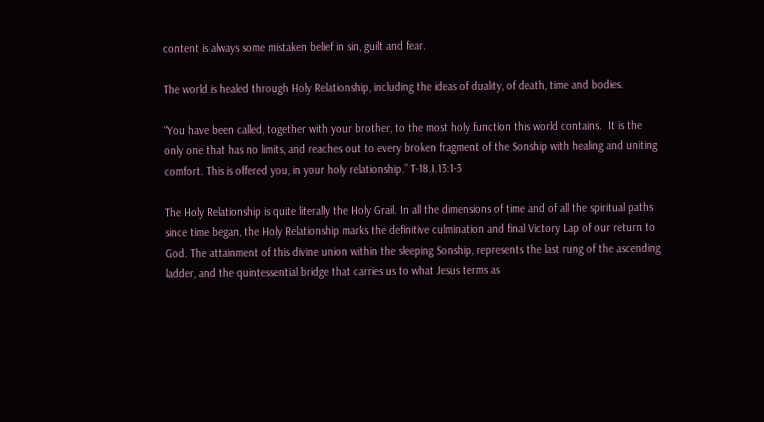content is always some mistaken belief in sin, guilt and fear.

The world is healed through Holy Relationship, including the ideas of duality, of death, time and bodies.

“You have been called, together with your brother, to the most holy function this world contains.  It is the only one that has no limits, and reaches out to every broken fragment of the Sonship with healing and uniting comfort. This is offered you, in your holy relationship.” T-18.I.13:1-3

The Holy Relationship is quite literally the Holy Grail. In all the dimensions of time and of all the spiritual paths since time began, the Holy Relationship marks the definitive culmination and final Victory Lap of our return to God. The attainment of this divine union within the sleeping Sonship, represents the last rung of the ascending ladder, and the quintessential bridge that carries us to what Jesus terms as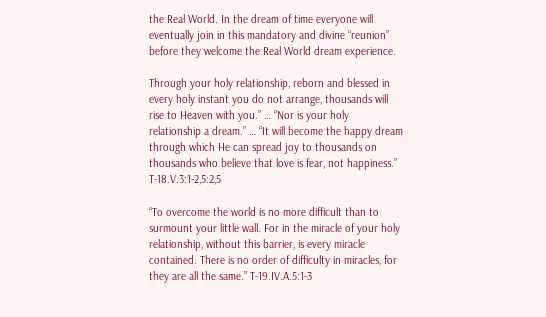the Real World. In the dream of time everyone will eventually join in this mandatory and divine “reunion” before they welcome the Real World dream experience.

Through your holy relationship, reborn and blessed in every holy instant you do not arrange, thousands will rise to Heaven with you.” … “Nor is your holy relationship a dream.” … “It will become the happy dream through which He can spread joy to thousands on thousands who believe that love is fear, not happiness.”   T-18.V.3:1-2,5:2,5

“To overcome the world is no more difficult than to surmount your little wall. For in the miracle of your holy relationship, without this barrier, is every miracle contained. There is no order of difficulty in miracles, for they are all the same.” T-19.IV.A.5:1-3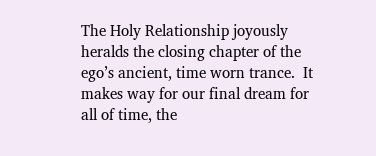The Holy Relationship joyously heralds the closing chapter of the ego’s ancient, time worn trance.  It makes way for our final dream for all of time, the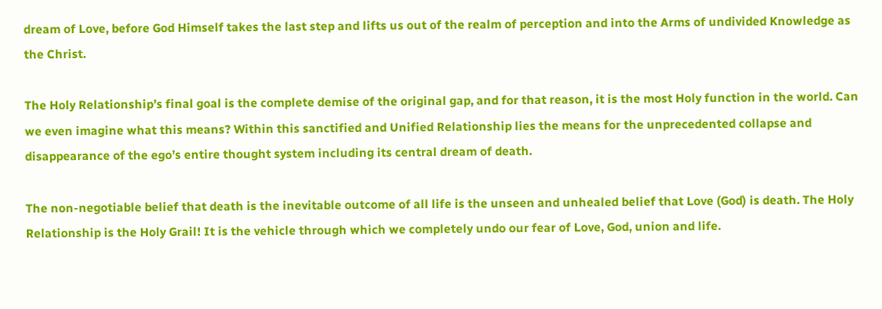dream of Love, before God Himself takes the last step and lifts us out of the realm of perception and into the Arms of undivided Knowledge as the Christ.

The Holy Relationship’s final goal is the complete demise of the original gap, and for that reason, it is the most Holy function in the world. Can we even imagine what this means? Within this sanctified and Unified Relationship lies the means for the unprecedented collapse and disappearance of the ego’s entire thought system including its central dream of death.

The non-negotiable belief that death is the inevitable outcome of all life is the unseen and unhealed belief that Love (God) is death. The Holy Relationship is the Holy Grail! It is the vehicle through which we completely undo our fear of Love, God, union and life.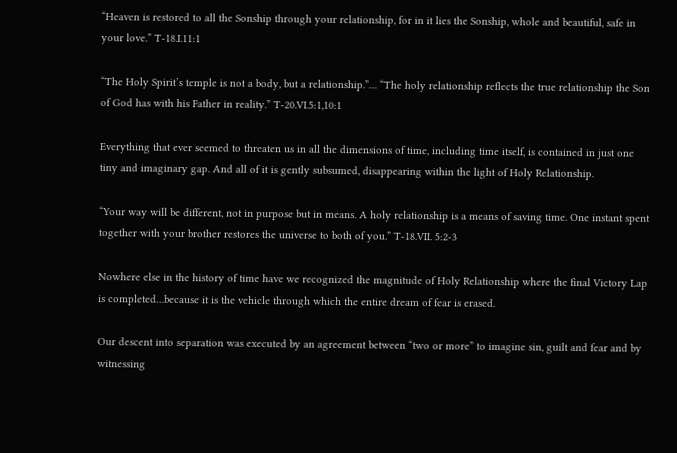“Heaven is restored to all the Sonship through your relationship, for in it lies the Sonship, whole and beautiful, safe in your love.” T-18.I.11:1

“The Holy Spirit’s temple is not a body, but a relationship.”… “The holy relationship reflects the true relationship the Son of God has with his Father in reality.” T-20.VI.5:1,10:1

Everything that ever seemed to threaten us in all the dimensions of time, including time itself, is contained in just one tiny and imaginary gap. And all of it is gently subsumed, disappearing within the light of Holy Relationship.

“Your way will be different, not in purpose but in means. A holy relationship is a means of saving time. One instant spent together with your brother restores the universe to both of you.” T-18.VII. 5:2-3

Nowhere else in the history of time have we recognized the magnitude of Holy Relationship where the final Victory Lap is completed…because it is the vehicle through which the entire dream of fear is erased.

Our descent into separation was executed by an agreement between “two or more” to imagine sin, guilt and fear and by witnessing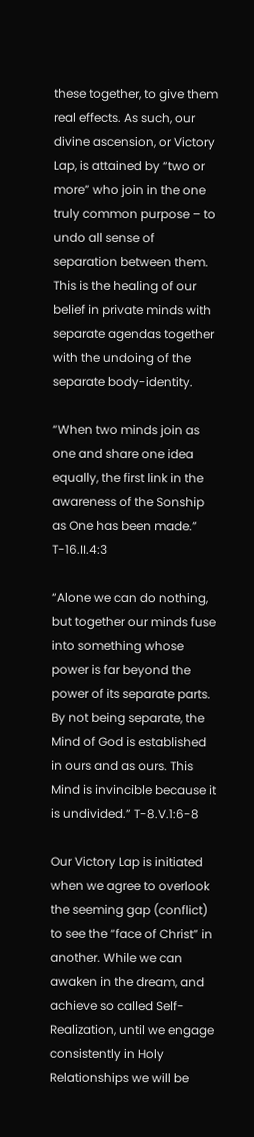these together, to give them real effects. As such, our divine ascension, or Victory Lap, is attained by “two or more” who join in the one truly common purpose – to undo all sense of separation between them. This is the healing of our belief in private minds with separate agendas together with the undoing of the separate body-identity.

“When two minds join as one and share one idea equally, the first link in the awareness of the Sonship as One has been made.”  T-16.II.4:3

“Alone we can do nothing, but together our minds fuse into something whose power is far beyond the power of its separate parts. By not being separate, the Mind of God is established in ours and as ours. This Mind is invincible because it is undivided.” T-8.V.1:6-8

Our Victory Lap is initiated when we agree to overlook the seeming gap (conflict) to see the “face of Christ” in another. While we can awaken in the dream, and achieve so called Self-Realization, until we engage consistently in Holy Relationships we will be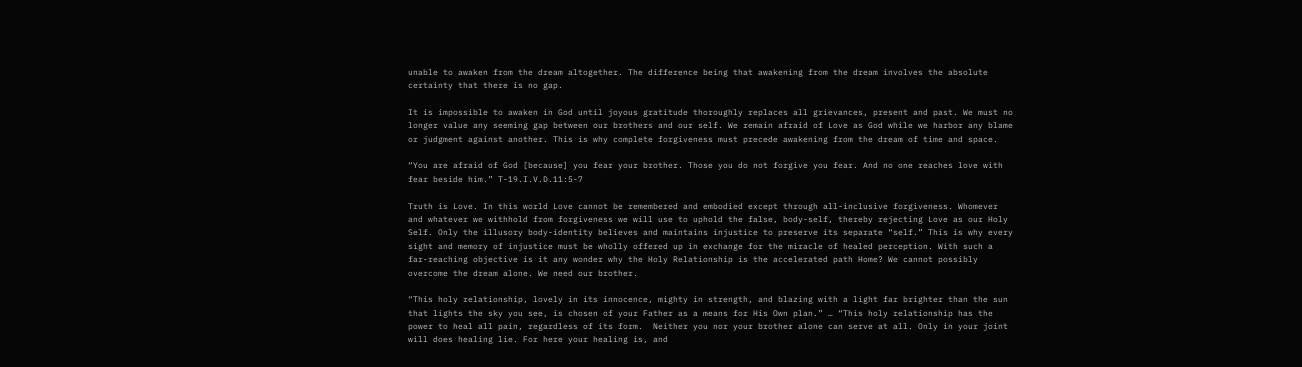unable to awaken from the dream altogether. The difference being that awakening from the dream involves the absolute certainty that there is no gap.

It is impossible to awaken in God until joyous gratitude thoroughly replaces all grievances, present and past. We must no longer value any seeming gap between our brothers and our self. We remain afraid of Love as God while we harbor any blame or judgment against another. This is why complete forgiveness must precede awakening from the dream of time and space.

“You are afraid of God [because] you fear your brother. Those you do not forgive you fear. And no one reaches love with fear beside him.” T-19.I.V.D.11:5-7

Truth is Love. In this world Love cannot be remembered and embodied except through all-inclusive forgiveness. Whomever and whatever we withhold from forgiveness we will use to uphold the false, body-self, thereby rejecting Love as our Holy Self. Only the illusory body-identity believes and maintains injustice to preserve its separate “self.” This is why every sight and memory of injustice must be wholly offered up in exchange for the miracle of healed perception. With such a far-reaching objective is it any wonder why the Holy Relationship is the accelerated path Home? We cannot possibly overcome the dream alone. We need our brother.

“This holy relationship, lovely in its innocence, mighty in strength, and blazing with a light far brighter than the sun that lights the sky you see, is chosen of your Father as a means for His Own plan.” … “This holy relationship has the power to heal all pain, regardless of its form.  Neither you nor your brother alone can serve at all. Only in your joint will does healing lie. For here your healing is, and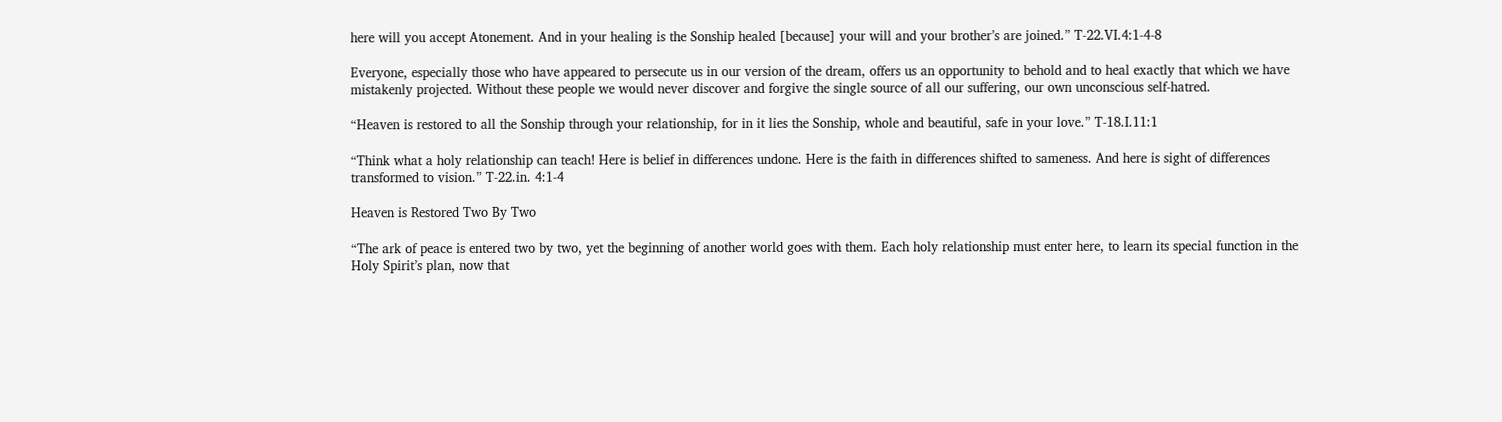here will you accept Atonement. And in your healing is the Sonship healed [because] your will and your brother’s are joined.” T-22.VI.4:1-4-8

Everyone, especially those who have appeared to persecute us in our version of the dream, offers us an opportunity to behold and to heal exactly that which we have mistakenly projected. Without these people we would never discover and forgive the single source of all our suffering, our own unconscious self-hatred.

“Heaven is restored to all the Sonship through your relationship, for in it lies the Sonship, whole and beautiful, safe in your love.” T-18.I.11:1

“Think what a holy relationship can teach! Here is belief in differences undone. Here is the faith in differences shifted to sameness. And here is sight of differences transformed to vision.” T-22.in. 4:1-4

Heaven is Restored Two By Two

“The ark of peace is entered two by two, yet the beginning of another world goes with them. Each holy relationship must enter here, to learn its special function in the Holy Spirit’s plan, now that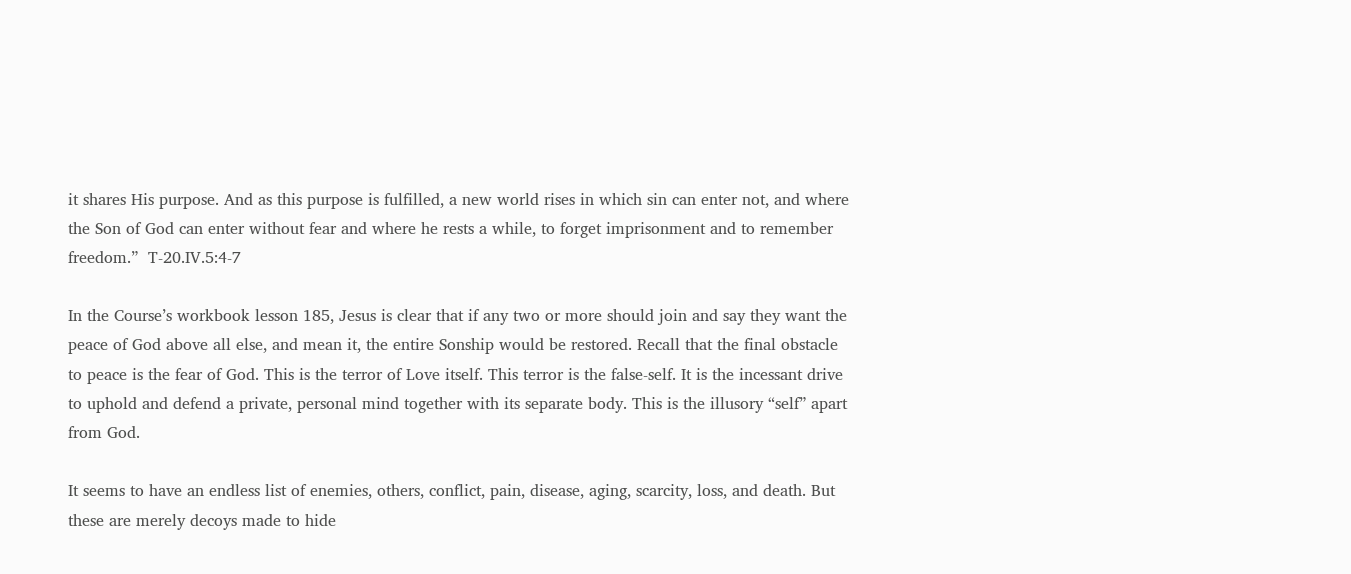it shares His purpose. And as this purpose is fulfilled, a new world rises in which sin can enter not, and where the Son of God can enter without fear and where he rests a while, to forget imprisonment and to remember freedom.”  T-20.IV.5:4-7

In the Course’s workbook lesson 185, Jesus is clear that if any two or more should join and say they want the peace of God above all else, and mean it, the entire Sonship would be restored. Recall that the final obstacle to peace is the fear of God. This is the terror of Love itself. This terror is the false-self. It is the incessant drive to uphold and defend a private, personal mind together with its separate body. This is the illusory “self” apart from God.

It seems to have an endless list of enemies, others, conflict, pain, disease, aging, scarcity, loss, and death. But these are merely decoys made to hide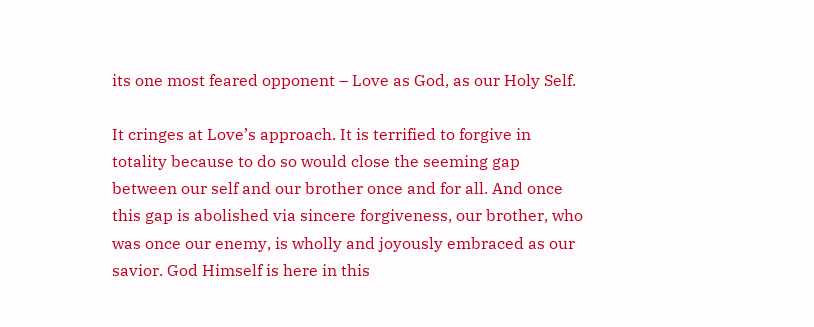its one most feared opponent – Love as God, as our Holy Self.

It cringes at Love’s approach. It is terrified to forgive in totality because to do so would close the seeming gap between our self and our brother once and for all. And once this gap is abolished via sincere forgiveness, our brother, who was once our enemy, is wholly and joyously embraced as our savior. God Himself is here in this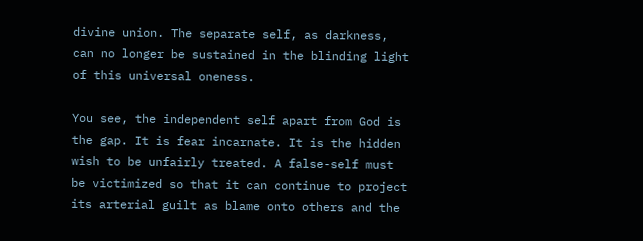divine union. The separate self, as darkness, can no longer be sustained in the blinding light of this universal oneness.

You see, the independent self apart from God is the gap. It is fear incarnate. It is the hidden wish to be unfairly treated. A false-self must be victimized so that it can continue to project its arterial guilt as blame onto others and the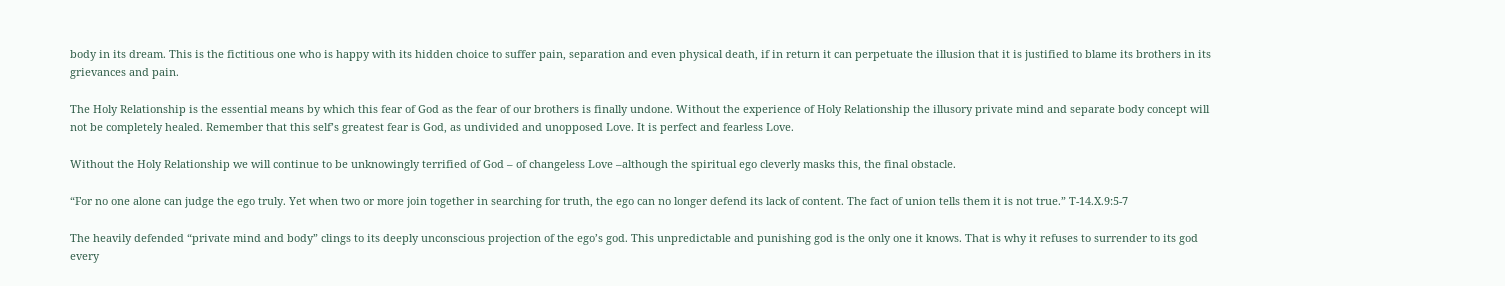body in its dream. This is the fictitious one who is happy with its hidden choice to suffer pain, separation and even physical death, if in return it can perpetuate the illusion that it is justified to blame its brothers in its grievances and pain.

The Holy Relationship is the essential means by which this fear of God as the fear of our brothers is finally undone. Without the experience of Holy Relationship the illusory private mind and separate body concept will not be completely healed. Remember that this self’s greatest fear is God, as undivided and unopposed Love. It is perfect and fearless Love.

Without the Holy Relationship we will continue to be unknowingly terrified of God – of changeless Love –although the spiritual ego cleverly masks this, the final obstacle.

“For no one alone can judge the ego truly. Yet when two or more join together in searching for truth, the ego can no longer defend its lack of content. The fact of union tells them it is not true.” T-14.X.9:5-7

The heavily defended “private mind and body” clings to its deeply unconscious projection of the ego’s god. This unpredictable and punishing god is the only one it knows. That is why it refuses to surrender to its god every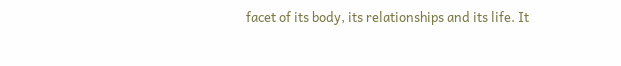facet of its body, its relationships and its life. It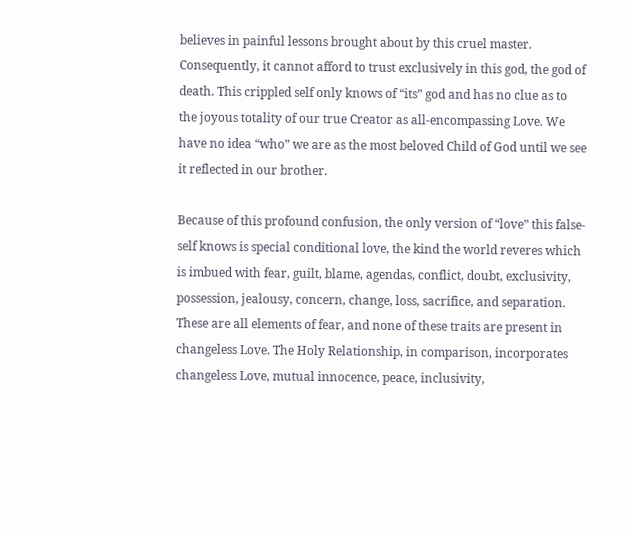believes in painful lessons brought about by this cruel master. Consequently, it cannot afford to trust exclusively in this god, the god of death. This crippled self only knows of “its” god and has no clue as to the joyous totality of our true Creator as all-encompassing Love. We have no idea “who” we are as the most beloved Child of God until we see it reflected in our brother.

Because of this profound confusion, the only version of “love” this false-self knows is special conditional love, the kind the world reveres which is imbued with fear, guilt, blame, agendas, conflict, doubt, exclusivity, possession, jealousy, concern, change, loss, sacrifice, and separation. These are all elements of fear, and none of these traits are present in changeless Love. The Holy Relationship, in comparison, incorporates changeless Love, mutual innocence, peace, inclusivity,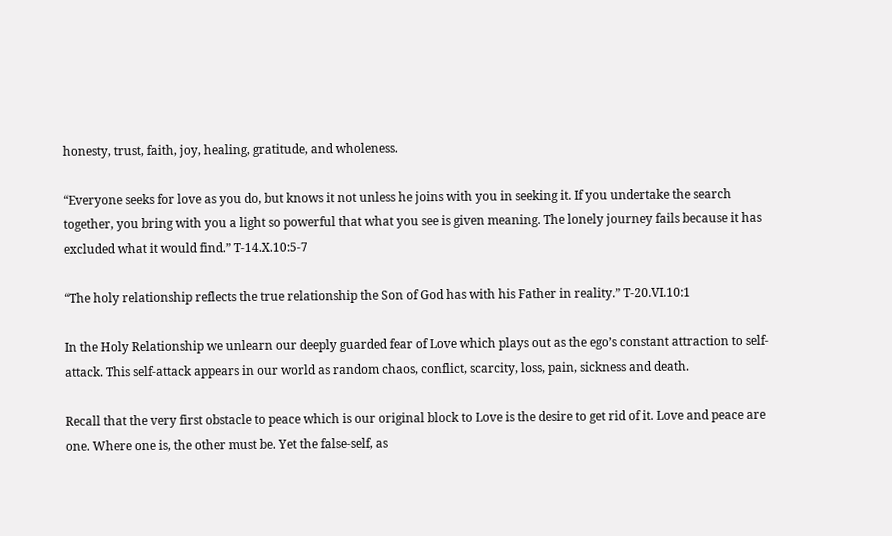honesty, trust, faith, joy, healing, gratitude, and wholeness.

“Everyone seeks for love as you do, but knows it not unless he joins with you in seeking it. If you undertake the search together, you bring with you a light so powerful that what you see is given meaning. The lonely journey fails because it has excluded what it would find.” T-14.X.10:5-7

“The holy relationship reflects the true relationship the Son of God has with his Father in reality.” T-20.VI.10:1

In the Holy Relationship we unlearn our deeply guarded fear of Love which plays out as the ego’s constant attraction to self-attack. This self-attack appears in our world as random chaos, conflict, scarcity, loss, pain, sickness and death.

Recall that the very first obstacle to peace which is our original block to Love is the desire to get rid of it. Love and peace are one. Where one is, the other must be. Yet the false-self, as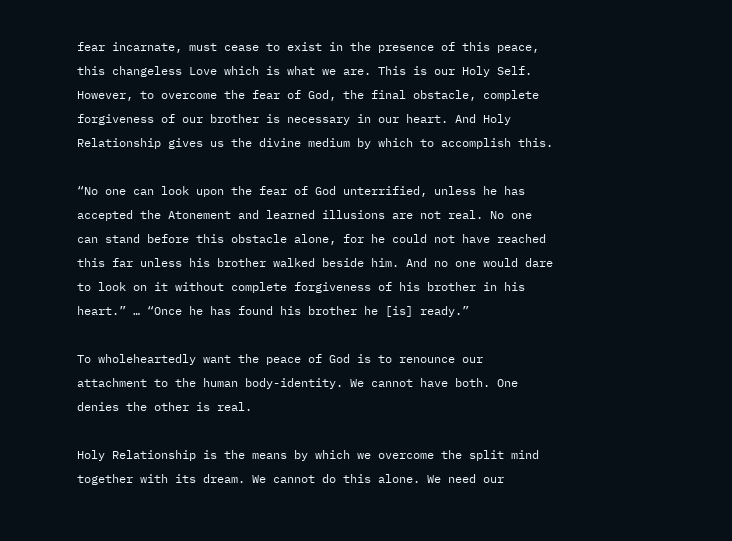fear incarnate, must cease to exist in the presence of this peace, this changeless Love which is what we are. This is our Holy Self. However, to overcome the fear of God, the final obstacle, complete forgiveness of our brother is necessary in our heart. And Holy Relationship gives us the divine medium by which to accomplish this.

“No one can look upon the fear of God unterrified, unless he has accepted the Atonement and learned illusions are not real. No one can stand before this obstacle alone, for he could not have reached this far unless his brother walked beside him. And no one would dare to look on it without complete forgiveness of his brother in his heart.” … “Once he has found his brother he [is] ready.”

To wholeheartedly want the peace of God is to renounce our attachment to the human body-identity. We cannot have both. One denies the other is real.

Holy Relationship is the means by which we overcome the split mind together with its dream. We cannot do this alone. We need our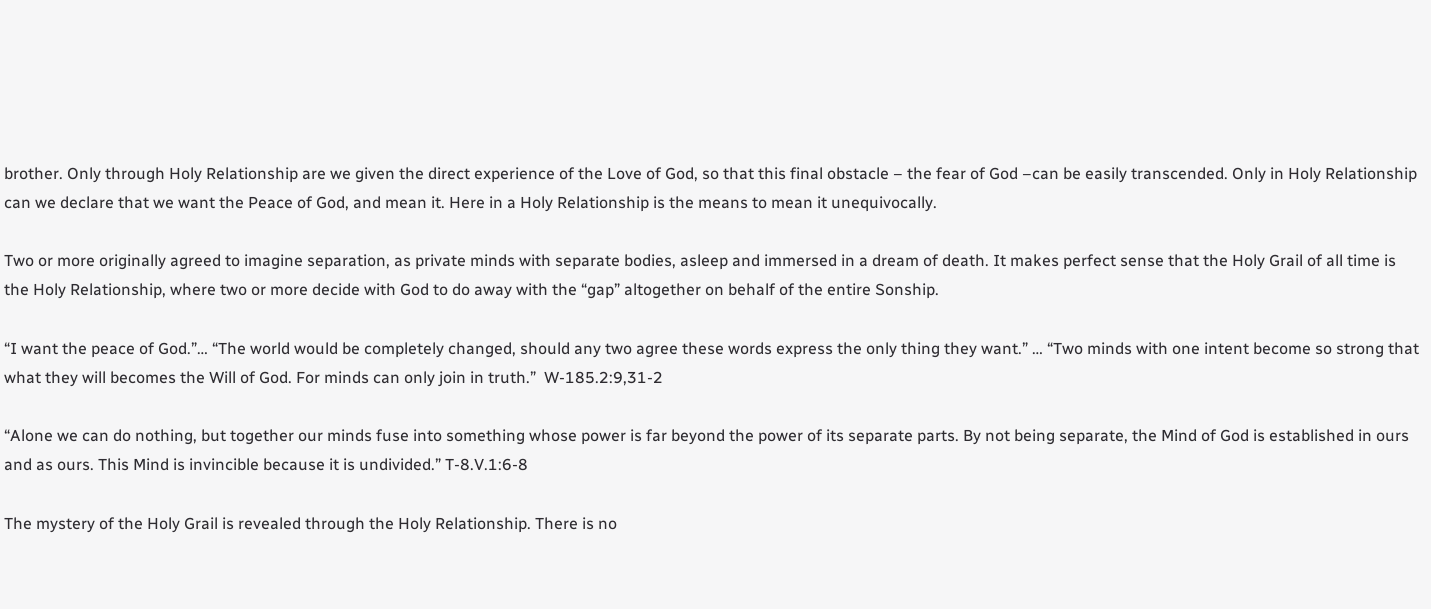brother. Only through Holy Relationship are we given the direct experience of the Love of God, so that this final obstacle – the fear of God –can be easily transcended. Only in Holy Relationship can we declare that we want the Peace of God, and mean it. Here in a Holy Relationship is the means to mean it unequivocally.

Two or more originally agreed to imagine separation, as private minds with separate bodies, asleep and immersed in a dream of death. It makes perfect sense that the Holy Grail of all time is the Holy Relationship, where two or more decide with God to do away with the “gap” altogether on behalf of the entire Sonship.

“I want the peace of God.”… “The world would be completely changed, should any two agree these words express the only thing they want.” … “Two minds with one intent become so strong that what they will becomes the Will of God. For minds can only join in truth.”  W-185.2:9,31-2

“Alone we can do nothing, but together our minds fuse into something whose power is far beyond the power of its separate parts. By not being separate, the Mind of God is established in ours and as ours. This Mind is invincible because it is undivided.” T-8.V.1:6-8

The mystery of the Holy Grail is revealed through the Holy Relationship. There is no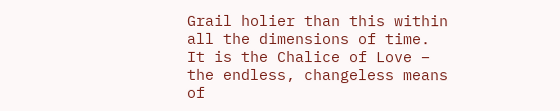Grail holier than this within all the dimensions of time. It is the Chalice of Love – the endless, changeless means of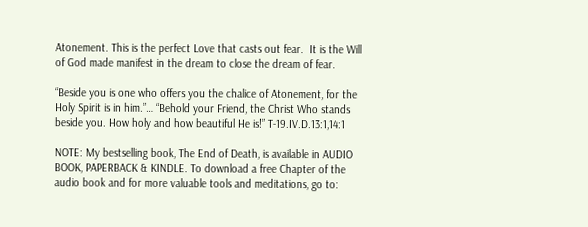Atonement. This is the perfect Love that casts out fear.  It is the Will of God made manifest in the dream to close the dream of fear.

“Beside you is one who offers you the chalice of Atonement, for the Holy Spirit is in him.”… “Behold your Friend, the Christ Who stands beside you. How holy and how beautiful He is!” T-19.IV.D.13:1,14:1

NOTE: My bestselling book, The End of Death, is available in AUDIO BOOK, PAPERBACK & KINDLE. To download a free Chapter of the audio book and for more valuable tools and meditations, go to: